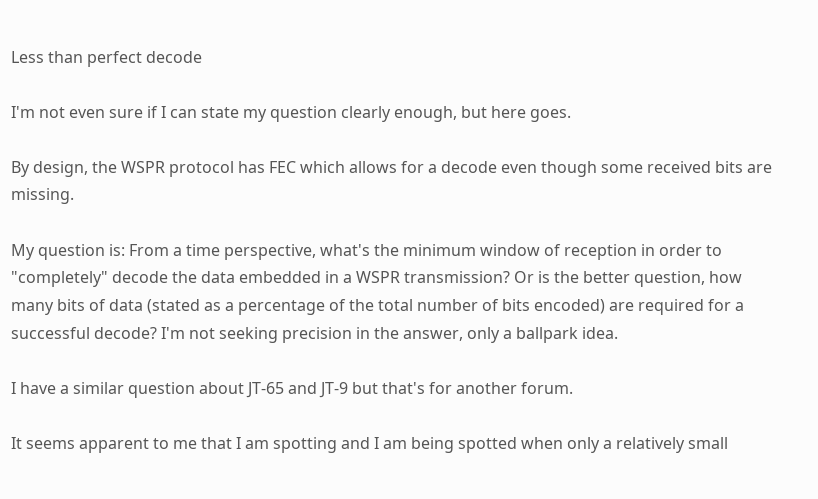Less than perfect decode

I'm not even sure if I can state my question clearly enough, but here goes.

By design, the WSPR protocol has FEC which allows for a decode even though some received bits are missing.

My question is: From a time perspective, what's the minimum window of reception in order to "completely" decode the data embedded in a WSPR transmission? Or is the better question, how many bits of data (stated as a percentage of the total number of bits encoded) are required for a successful decode? I'm not seeking precision in the answer, only a ballpark idea.

I have a similar question about JT-65 and JT-9 but that's for another forum.

It seems apparent to me that I am spotting and I am being spotted when only a relatively small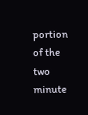portion of the two minute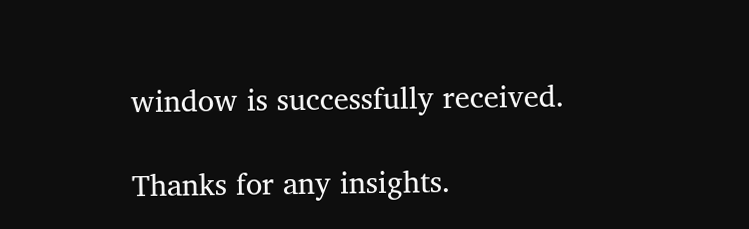window is successfully received.

Thanks for any insights.